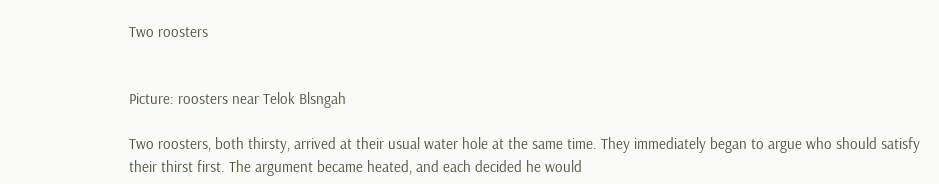Two roosters


Picture: roosters near Telok Blsngah

Two roosters, both thirsty, arrived at their usual water hole at the same time. They immediately began to argue who should satisfy their thirst first. The argument became heated, and each decided he would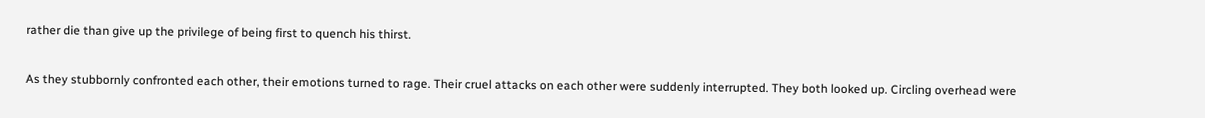rather die than give up the privilege of being first to quench his thirst.

As they stubbornly confronted each other, their emotions turned to rage. Their cruel attacks on each other were suddenly interrupted. They both looked up. Circling overhead were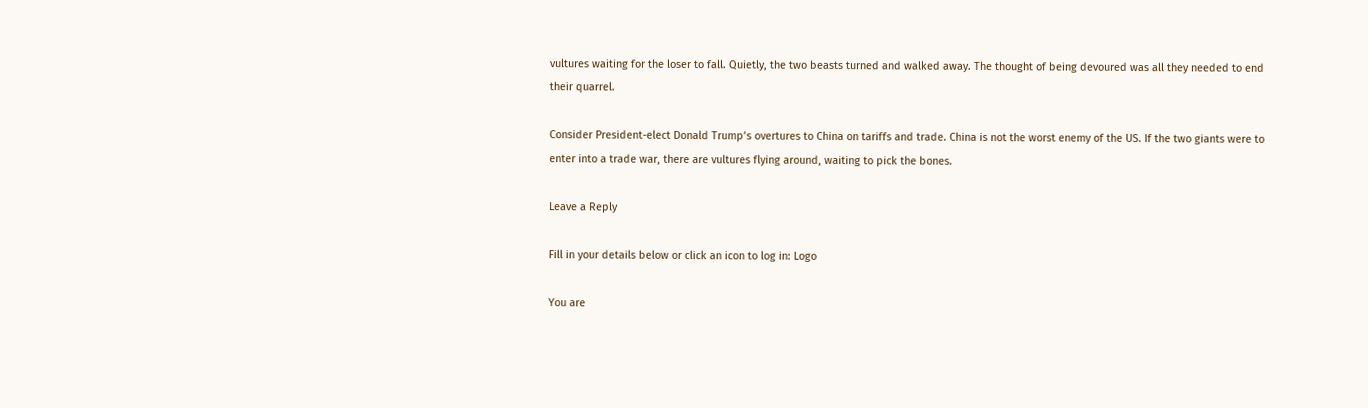vultures waiting for the loser to fall. Quietly, the two beasts turned and walked away. The thought of being devoured was all they needed to end their quarrel.

Consider President-elect Donald Trump’s overtures to China on tariffs and trade. China is not the worst enemy of the US. If the two giants were to enter into a trade war, there are vultures flying around, waiting to pick the bones.

Leave a Reply

Fill in your details below or click an icon to log in: Logo

You are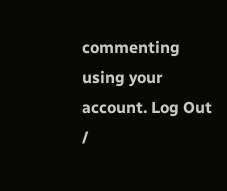commenting using your account. Log Out /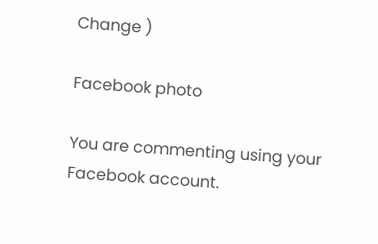Change )

Facebook photo

You are commenting using your Facebook account.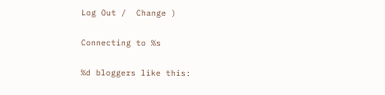Log Out /  Change )

Connecting to %s

%d bloggers like this: